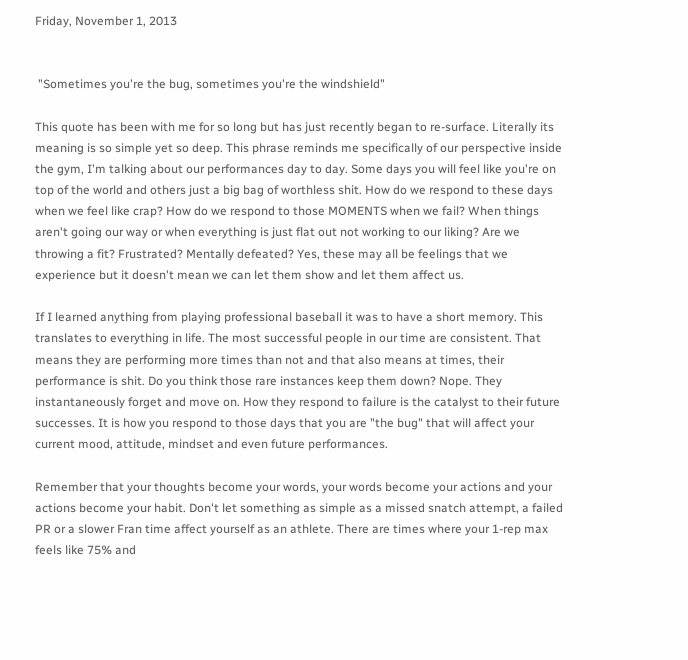Friday, November 1, 2013


 "Sometimes you're the bug, sometimes you're the windshield"

This quote has been with me for so long but has just recently began to re-surface. Literally its meaning is so simple yet so deep. This phrase reminds me specifically of our perspective inside the gym, I'm talking about our performances day to day. Some days you will feel like you're on top of the world and others just a big bag of worthless shit. How do we respond to these days when we feel like crap? How do we respond to those MOMENTS when we fail? When things aren't going our way or when everything is just flat out not working to our liking? Are we throwing a fit? Frustrated? Mentally defeated? Yes, these may all be feelings that we experience but it doesn't mean we can let them show and let them affect us.

If I learned anything from playing professional baseball it was to have a short memory. This translates to everything in life. The most successful people in our time are consistent. That means they are performing more times than not and that also means at times, their performance is shit. Do you think those rare instances keep them down? Nope. They instantaneously forget and move on. How they respond to failure is the catalyst to their future successes. It is how you respond to those days that you are "the bug" that will affect your current mood, attitude, mindset and even future performances.

Remember that your thoughts become your words, your words become your actions and your actions become your habit. Don't let something as simple as a missed snatch attempt, a failed PR or a slower Fran time affect yourself as an athlete. There are times where your 1-rep max feels like 75% and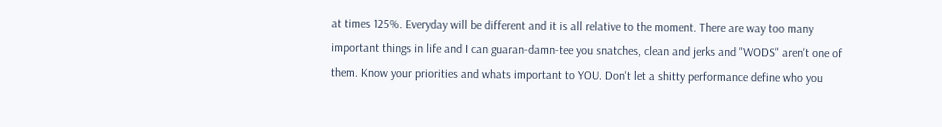at times 125%. Everyday will be different and it is all relative to the moment. There are way too many important things in life and I can guaran-damn-tee you snatches, clean and jerks and "WODS" aren't one of them. Know your priorities and whats important to YOU. Don't let a shitty performance define who you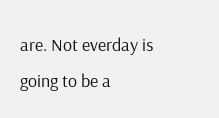are. Not everday is going to be a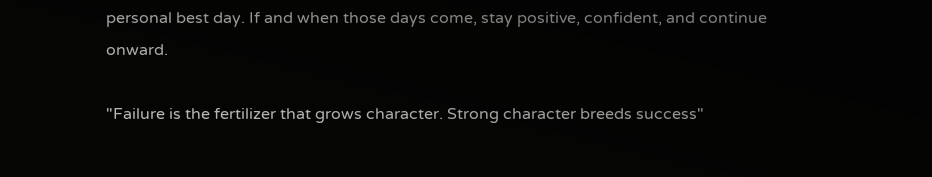personal best day. If and when those days come, stay positive, confident, and continue onward.

"Failure is the fertilizer that grows character. Strong character breeds success"